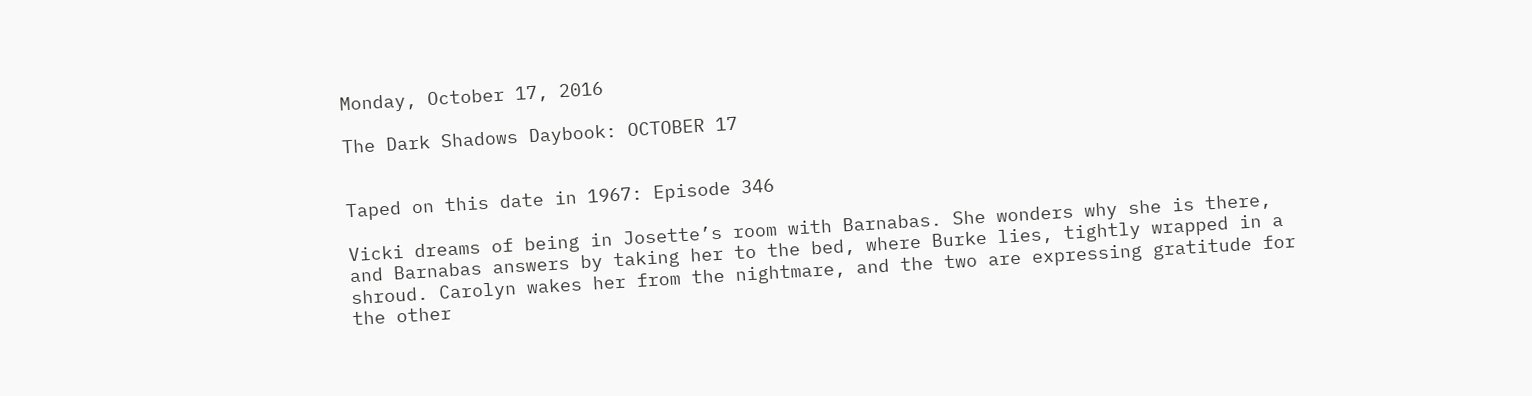Monday, October 17, 2016

The Dark Shadows Daybook: OCTOBER 17


Taped on this date in 1967: Episode 346

Vicki dreams of being in Josette’s room with Barnabas. She wonders why she is there, and Barnabas answers by taking her to the bed, where Burke lies, tightly wrapped in a shroud. Carolyn wakes her from the nightmare, and the two are expressing gratitude for the other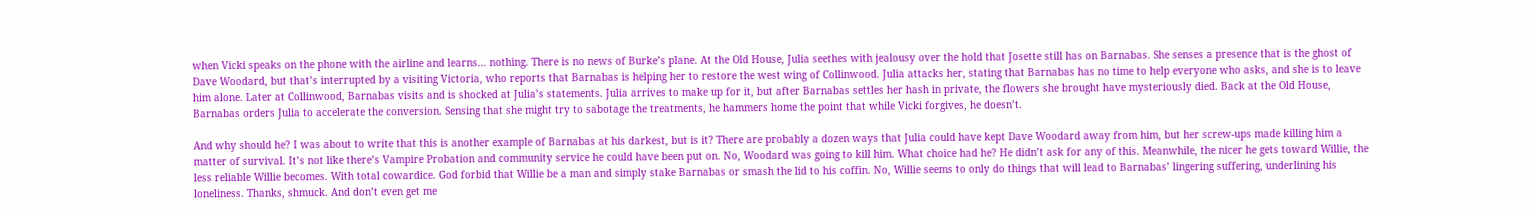when Vicki speaks on the phone with the airline and learns… nothing. There is no news of Burke’s plane. At the Old House, Julia seethes with jealousy over the hold that Josette still has on Barnabas. She senses a presence that is the ghost of Dave Woodard, but that’s interrupted by a visiting Victoria, who reports that Barnabas is helping her to restore the west wing of Collinwood. Julia attacks her, stating that Barnabas has no time to help everyone who asks, and she is to leave him alone. Later at Collinwood, Barnabas visits and is shocked at Julia’s statements. Julia arrives to make up for it, but after Barnabas settles her hash in private, the flowers she brought have mysteriously died. Back at the Old House, Barnabas orders Julia to accelerate the conversion. Sensing that she might try to sabotage the treatments, he hammers home the point that while Vicki forgives, he doesn’t.

And why should he? I was about to write that this is another example of Barnabas at his darkest, but is it? There are probably a dozen ways that Julia could have kept Dave Woodard away from him, but her screw-ups made killing him a matter of survival. It’s not like there’s Vampire Probation and community service he could have been put on. No, Woodard was going to kill him. What choice had he? He didn’t ask for any of this. Meanwhile, the nicer he gets toward Willie, the less reliable Willie becomes. With total cowardice. God forbid that Willie be a man and simply stake Barnabas or smash the lid to his coffin. No, Willie seems to only do things that will lead to Barnabas’ lingering suffering, underlining his loneliness. Thanks, shmuck. And don’t even get me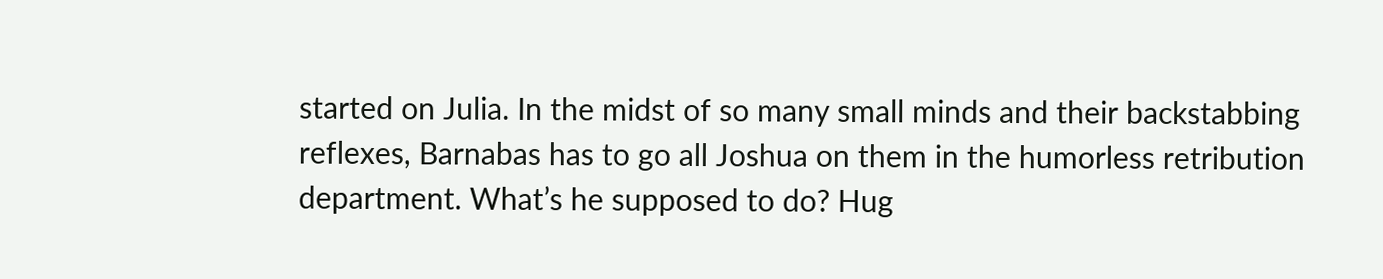started on Julia. In the midst of so many small minds and their backstabbing reflexes, Barnabas has to go all Joshua on them in the humorless retribution department. What’s he supposed to do? Hug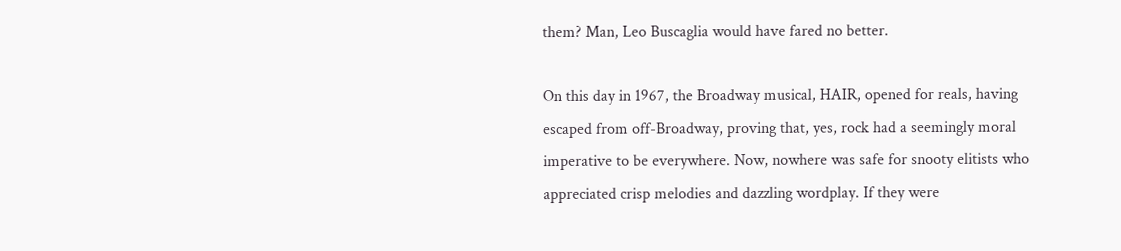them? Man, Leo Buscaglia would have fared no better.

On this day in 1967, the Broadway musical, HAIR, opened for reals, having escaped from off-Broadway, proving that, yes, rock had a seemingly moral imperative to be everywhere. Now, nowhere was safe for snooty elitists who appreciated crisp melodies and dazzling wordplay. If they were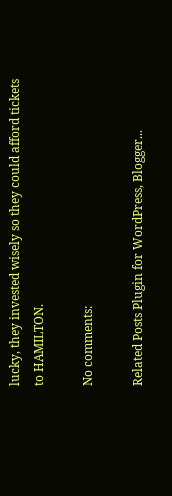lucky, they invested wisely so they could afford tickets to HAMILTON.

No comments:

Related Posts Plugin for WordPress, Blogger...